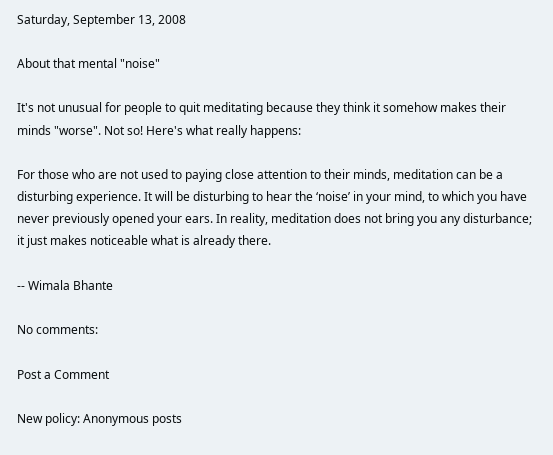Saturday, September 13, 2008

About that mental "noise"

It's not unusual for people to quit meditating because they think it somehow makes their minds "worse". Not so! Here's what really happens:

For those who are not used to paying close attention to their minds, meditation can be a disturbing experience. It will be disturbing to hear the ‘noise’ in your mind, to which you have never previously opened your ears. In reality, meditation does not bring you any disturbance; it just makes noticeable what is already there.

-- Wimala Bhante

No comments:

Post a Comment

New policy: Anonymous posts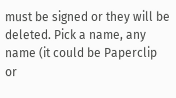must be signed or they will be deleted. Pick a name, any name (it could be Paperclip or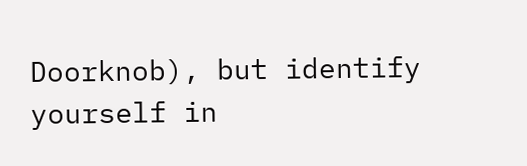Doorknob), but identify yourself in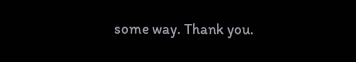some way. Thank you.